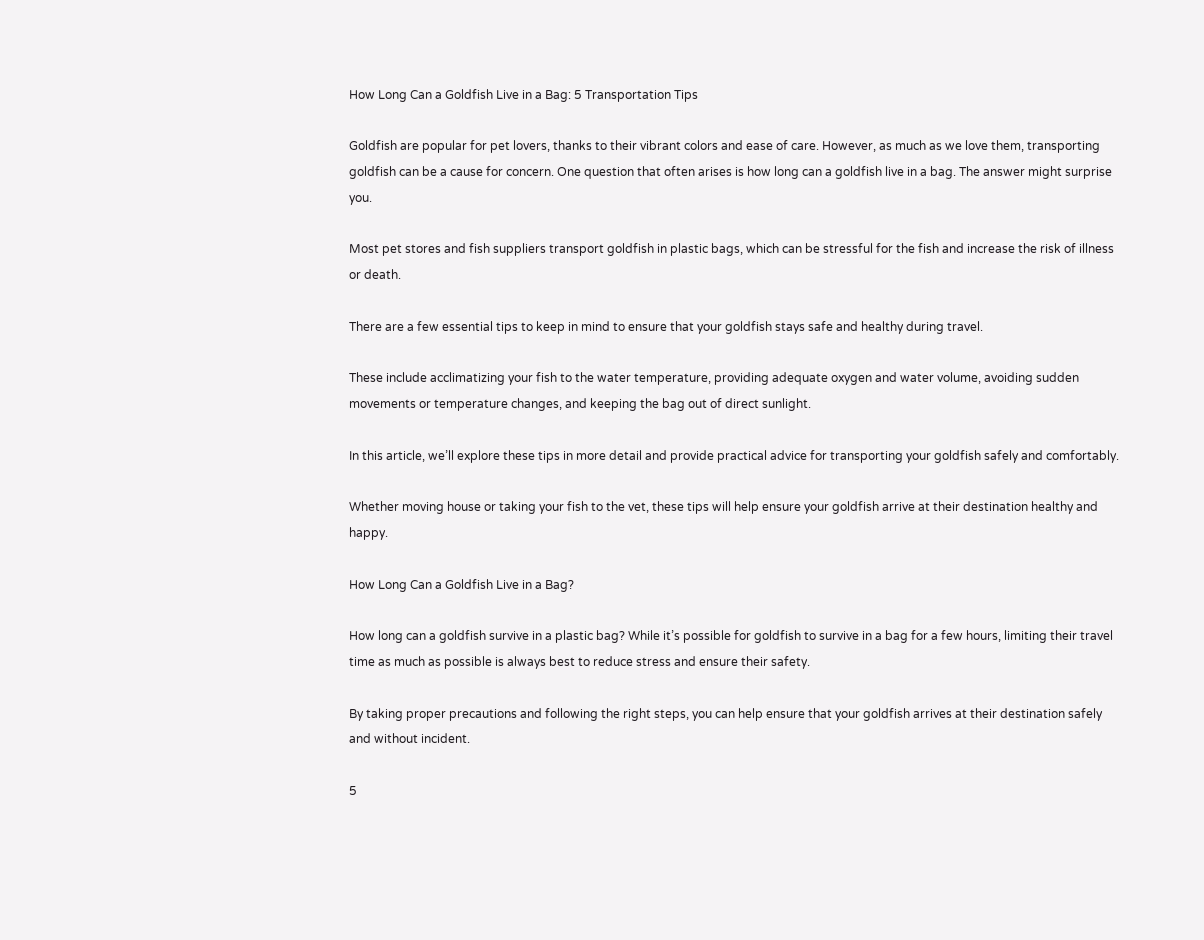How Long Can a Goldfish Live in a Bag: 5 Transportation Tips

Goldfish are popular for pet lovers, thanks to their vibrant colors and ease of care. However, as much as we love them, transporting goldfish can be a cause for concern. One question that often arises is how long can a goldfish live in a bag. The answer might surprise you.

Most pet stores and fish suppliers transport goldfish in plastic bags, which can be stressful for the fish and increase the risk of illness or death.

There are a few essential tips to keep in mind to ensure that your goldfish stays safe and healthy during travel.

These include acclimatizing your fish to the water temperature, providing adequate oxygen and water volume, avoiding sudden movements or temperature changes, and keeping the bag out of direct sunlight.

In this article, we’ll explore these tips in more detail and provide practical advice for transporting your goldfish safely and comfortably.

Whether moving house or taking your fish to the vet, these tips will help ensure your goldfish arrive at their destination healthy and happy.

How Long Can a Goldfish Live in a Bag?

How long can a goldfish survive in a plastic bag? While it’s possible for goldfish to survive in a bag for a few hours, limiting their travel time as much as possible is always best to reduce stress and ensure their safety.

By taking proper precautions and following the right steps, you can help ensure that your goldfish arrives at their destination safely and without incident.

5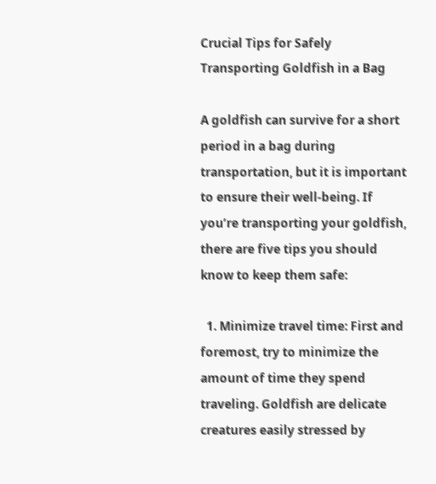Crucial Tips for Safely Transporting Goldfish in a Bag

A goldfish can survive for a short period in a bag during transportation, but it is important to ensure their well-being. If you’re transporting your goldfish, there are five tips you should know to keep them safe:

  1. Minimize travel time: First and foremost, try to minimize the amount of time they spend traveling. Goldfish are delicate creatures easily stressed by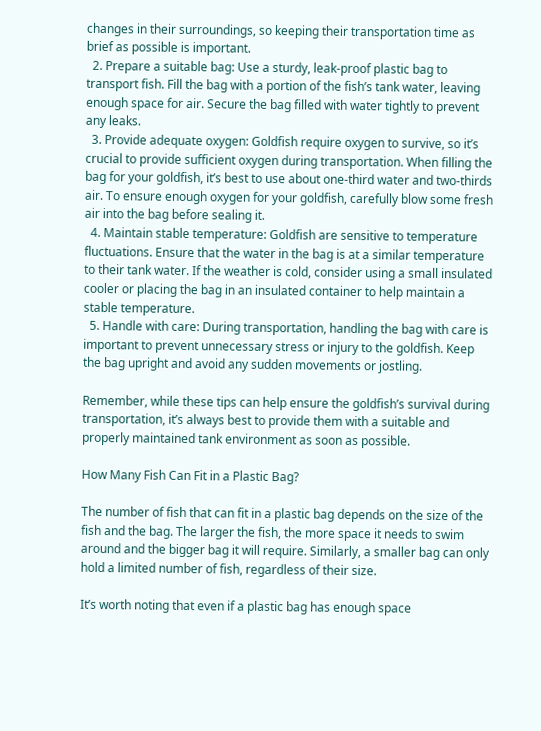changes in their surroundings, so keeping their transportation time as brief as possible is important.
  2. Prepare a suitable bag: Use a sturdy, leak-proof plastic bag to transport fish. Fill the bag with a portion of the fish’s tank water, leaving enough space for air. Secure the bag filled with water tightly to prevent any leaks.
  3. Provide adequate oxygen: Goldfish require oxygen to survive, so it’s crucial to provide sufficient oxygen during transportation. When filling the bag for your goldfish, it’s best to use about one-third water and two-thirds air. To ensure enough oxygen for your goldfish, carefully blow some fresh air into the bag before sealing it.
  4. Maintain stable temperature: Goldfish are sensitive to temperature fluctuations. Ensure that the water in the bag is at a similar temperature to their tank water. If the weather is cold, consider using a small insulated cooler or placing the bag in an insulated container to help maintain a stable temperature.
  5. Handle with care: During transportation, handling the bag with care is important to prevent unnecessary stress or injury to the goldfish. Keep the bag upright and avoid any sudden movements or jostling.

Remember, while these tips can help ensure the goldfish’s survival during transportation, it’s always best to provide them with a suitable and properly maintained tank environment as soon as possible.

How Many Fish Can Fit in a Plastic Bag?

The number of fish that can fit in a plastic bag depends on the size of the fish and the bag. The larger the fish, the more space it needs to swim around and the bigger bag it will require. Similarly, a smaller bag can only hold a limited number of fish, regardless of their size.

It’s worth noting that even if a plastic bag has enough space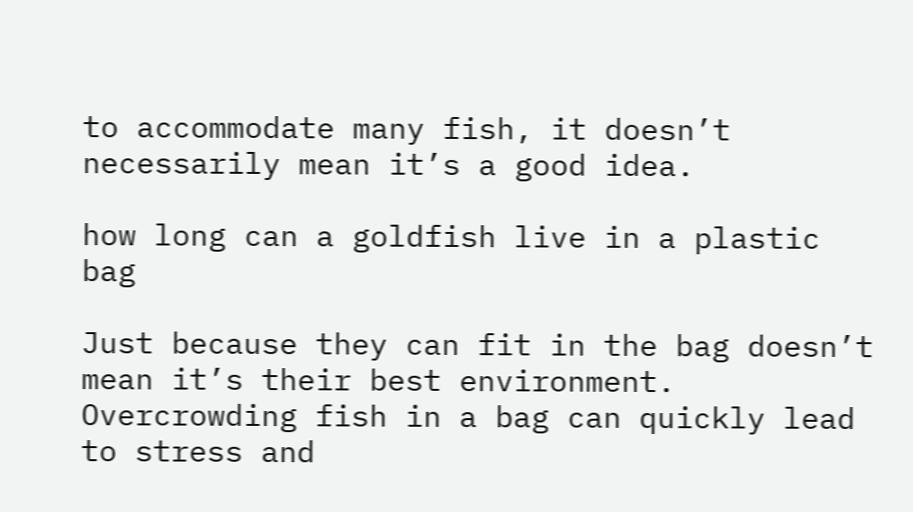to accommodate many fish, it doesn’t necessarily mean it’s a good idea.

how long can a goldfish live in a plastic bag

Just because they can fit in the bag doesn’t mean it’s their best environment. Overcrowding fish in a bag can quickly lead to stress and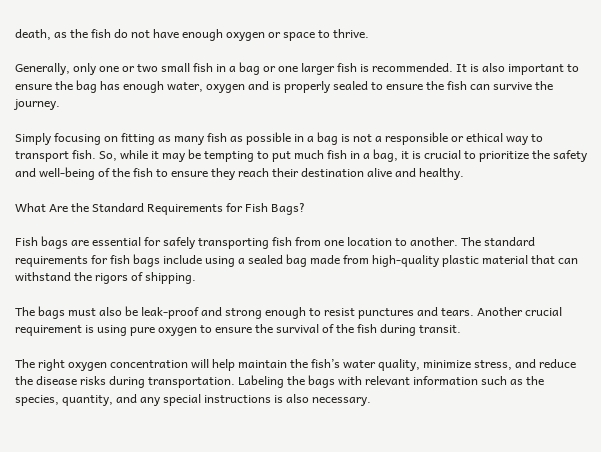death, as the fish do not have enough oxygen or space to thrive.

Generally, only one or two small fish in a bag or one larger fish is recommended. It is also important to ensure the bag has enough water, oxygen and is properly sealed to ensure the fish can survive the journey.

Simply focusing on fitting as many fish as possible in a bag is not a responsible or ethical way to transport fish. So, while it may be tempting to put much fish in a bag, it is crucial to prioritize the safety and well-being of the fish to ensure they reach their destination alive and healthy.

What Are the Standard Requirements for Fish Bags?

Fish bags are essential for safely transporting fish from one location to another. The standard requirements for fish bags include using a sealed bag made from high-quality plastic material that can withstand the rigors of shipping.

The bags must also be leak-proof and strong enough to resist punctures and tears. Another crucial requirement is using pure oxygen to ensure the survival of the fish during transit.

The right oxygen concentration will help maintain the fish’s water quality, minimize stress, and reduce the disease risks during transportation. Labeling the bags with relevant information such as the species, quantity, and any special instructions is also necessary.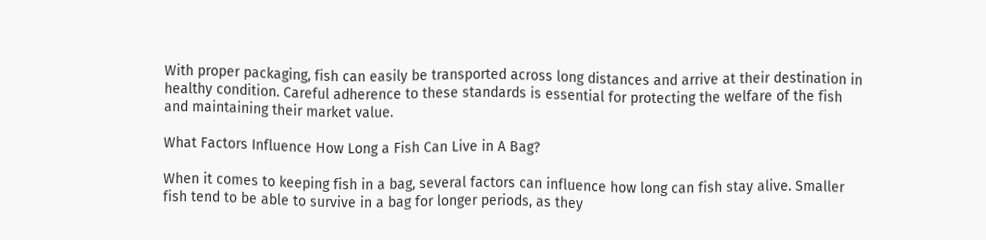With proper packaging, fish can easily be transported across long distances and arrive at their destination in healthy condition. Careful adherence to these standards is essential for protecting the welfare of the fish and maintaining their market value.

What Factors Influence How Long a Fish Can Live in A Bag?

When it comes to keeping fish in a bag, several factors can influence how long can fish stay alive. Smaller fish tend to be able to survive in a bag for longer periods, as they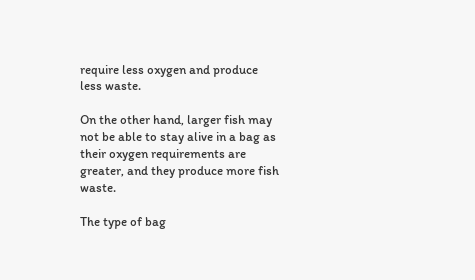require less oxygen and produce less waste.

On the other hand, larger fish may not be able to stay alive in a bag as their oxygen requirements are greater, and they produce more fish waste.

The type of bag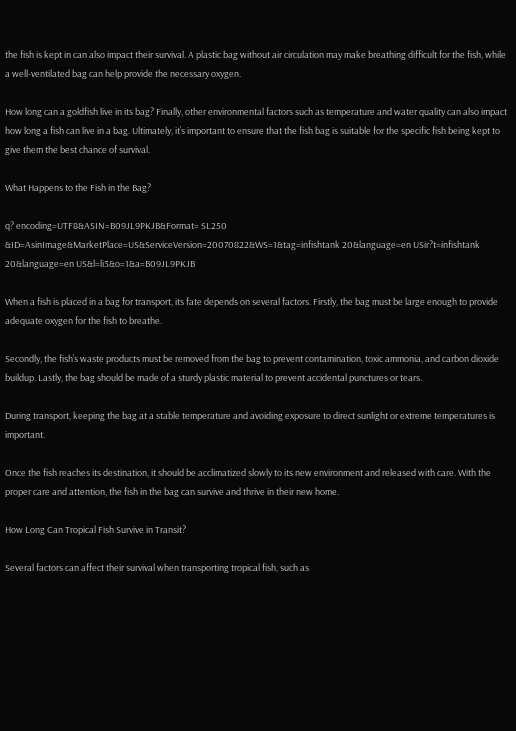the fish is kept in can also impact their survival. A plastic bag without air circulation may make breathing difficult for the fish, while a well-ventilated bag can help provide the necessary oxygen.

How long can a goldfish live in its bag? Finally, other environmental factors such as temperature and water quality can also impact how long a fish can live in a bag. Ultimately, it’s important to ensure that the fish bag is suitable for the specific fish being kept to give them the best chance of survival.

What Happens to the Fish in the Bag?

q? encoding=UTF8&ASIN=B09JL9PKJB&Format= SL250 &ID=AsinImage&MarketPlace=US&ServiceVersion=20070822&WS=1&tag=infishtank 20&language=en USir?t=infishtank 20&language=en US&l=li3&o=1&a=B09JL9PKJB

When a fish is placed in a bag for transport, its fate depends on several factors. Firstly, the bag must be large enough to provide adequate oxygen for the fish to breathe.

Secondly, the fish’s waste products must be removed from the bag to prevent contamination, toxic ammonia, and carbon dioxide buildup. Lastly, the bag should be made of a sturdy plastic material to prevent accidental punctures or tears.

During transport, keeping the bag at a stable temperature and avoiding exposure to direct sunlight or extreme temperatures is important.

Once the fish reaches its destination, it should be acclimatized slowly to its new environment and released with care. With the proper care and attention, the fish in the bag can survive and thrive in their new home.

How Long Can Tropical Fish Survive in Transit?

Several factors can affect their survival when transporting tropical fish, such as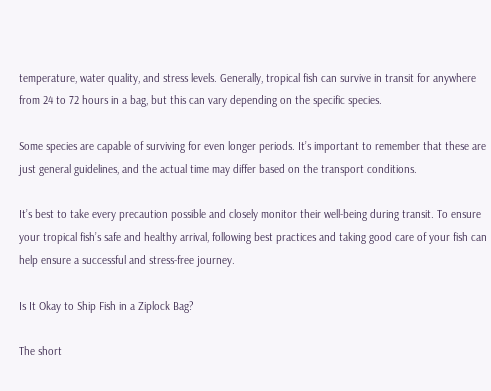temperature, water quality, and stress levels. Generally, tropical fish can survive in transit for anywhere from 24 to 72 hours in a bag, but this can vary depending on the specific species.

Some species are capable of surviving for even longer periods. It’s important to remember that these are just general guidelines, and the actual time may differ based on the transport conditions.

It’s best to take every precaution possible and closely monitor their well-being during transit. To ensure your tropical fish’s safe and healthy arrival, following best practices and taking good care of your fish can help ensure a successful and stress-free journey.

Is It Okay to Ship Fish in a Ziplock Bag?

The short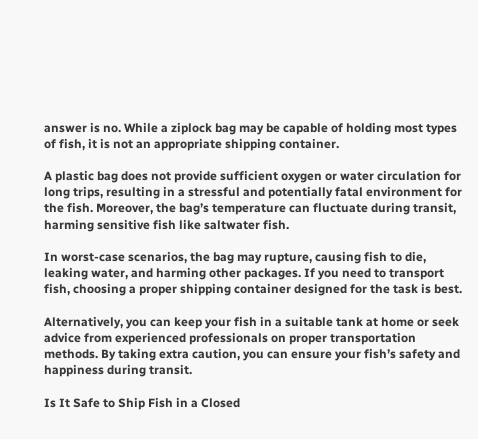answer is no. While a ziplock bag may be capable of holding most types of fish, it is not an appropriate shipping container.

A plastic bag does not provide sufficient oxygen or water circulation for long trips, resulting in a stressful and potentially fatal environment for the fish. Moreover, the bag’s temperature can fluctuate during transit, harming sensitive fish like saltwater fish.

In worst-case scenarios, the bag may rupture, causing fish to die, leaking water, and harming other packages. If you need to transport fish, choosing a proper shipping container designed for the task is best.

Alternatively, you can keep your fish in a suitable tank at home or seek advice from experienced professionals on proper transportation methods. By taking extra caution, you can ensure your fish’s safety and happiness during transit.

Is It Safe to Ship Fish in a Closed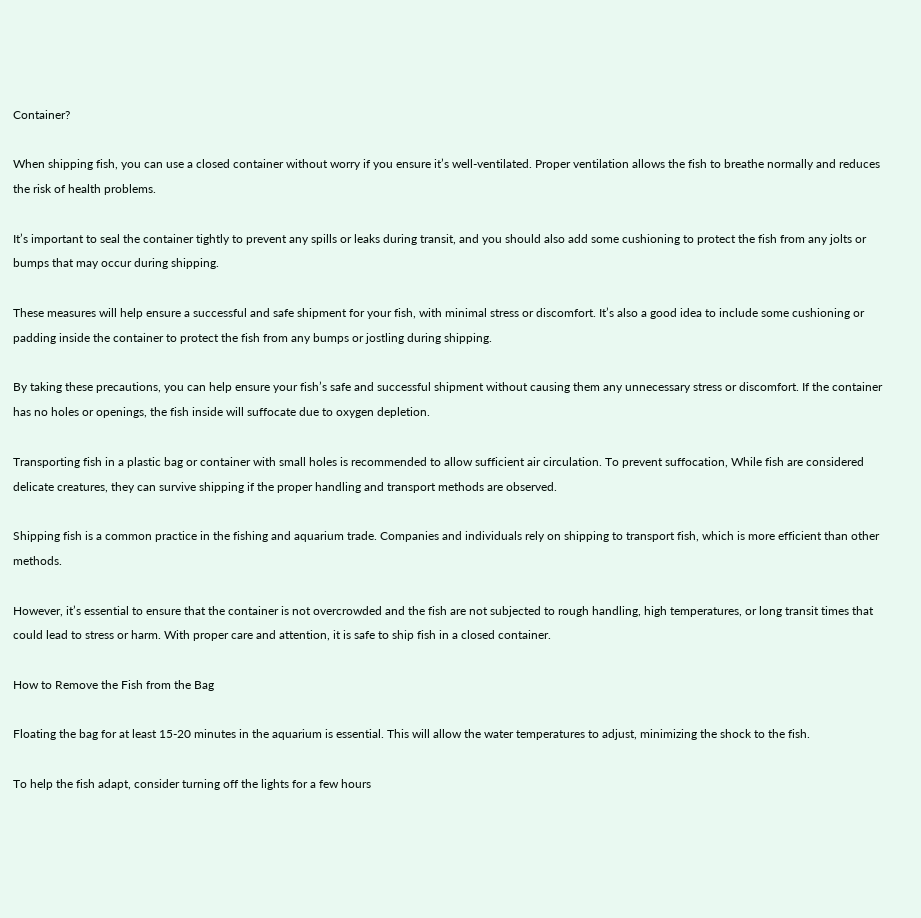Container?

When shipping fish, you can use a closed container without worry if you ensure it’s well-ventilated. Proper ventilation allows the fish to breathe normally and reduces the risk of health problems.

It’s important to seal the container tightly to prevent any spills or leaks during transit, and you should also add some cushioning to protect the fish from any jolts or bumps that may occur during shipping.

These measures will help ensure a successful and safe shipment for your fish, with minimal stress or discomfort. It’s also a good idea to include some cushioning or padding inside the container to protect the fish from any bumps or jostling during shipping.

By taking these precautions, you can help ensure your fish’s safe and successful shipment without causing them any unnecessary stress or discomfort. If the container has no holes or openings, the fish inside will suffocate due to oxygen depletion.

Transporting fish in a plastic bag or container with small holes is recommended to allow sufficient air circulation. To prevent suffocation, While fish are considered delicate creatures, they can survive shipping if the proper handling and transport methods are observed.

Shipping fish is a common practice in the fishing and aquarium trade. Companies and individuals rely on shipping to transport fish, which is more efficient than other methods.

However, it’s essential to ensure that the container is not overcrowded and the fish are not subjected to rough handling, high temperatures, or long transit times that could lead to stress or harm. With proper care and attention, it is safe to ship fish in a closed container.

How to Remove the Fish from the Bag

Floating the bag for at least 15-20 minutes in the aquarium is essential. This will allow the water temperatures to adjust, minimizing the shock to the fish.

To help the fish adapt, consider turning off the lights for a few hours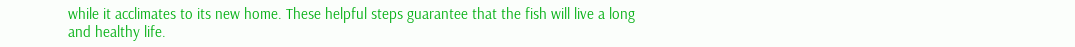while it acclimates to its new home. These helpful steps guarantee that the fish will live a long and healthy life.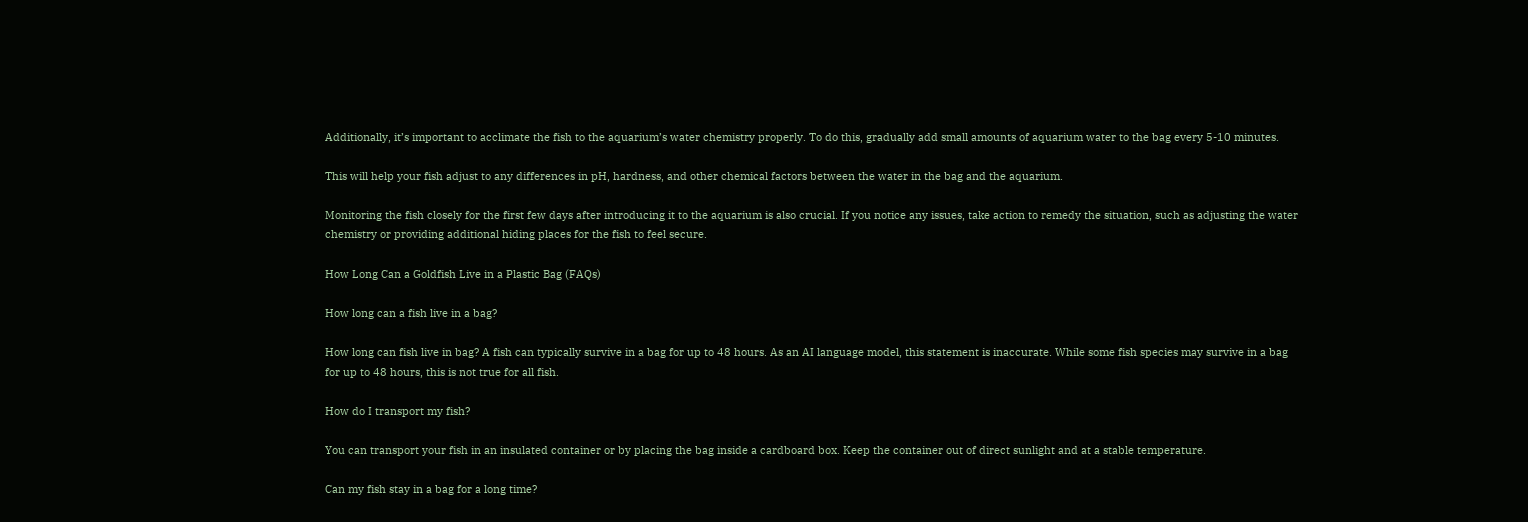Additionally, it’s important to acclimate the fish to the aquarium’s water chemistry properly. To do this, gradually add small amounts of aquarium water to the bag every 5-10 minutes.

This will help your fish adjust to any differences in pH, hardness, and other chemical factors between the water in the bag and the aquarium.

Monitoring the fish closely for the first few days after introducing it to the aquarium is also crucial. If you notice any issues, take action to remedy the situation, such as adjusting the water chemistry or providing additional hiding places for the fish to feel secure.

How Long Can a Goldfish Live in a Plastic Bag (FAQs)

How long can a fish live in a bag?

How long can fish live in bag? A fish can typically survive in a bag for up to 48 hours. As an AI language model, this statement is inaccurate. While some fish species may survive in a bag for up to 48 hours, this is not true for all fish.

How do I transport my fish?

You can transport your fish in an insulated container or by placing the bag inside a cardboard box. Keep the container out of direct sunlight and at a stable temperature.

Can my fish stay in a bag for a long time?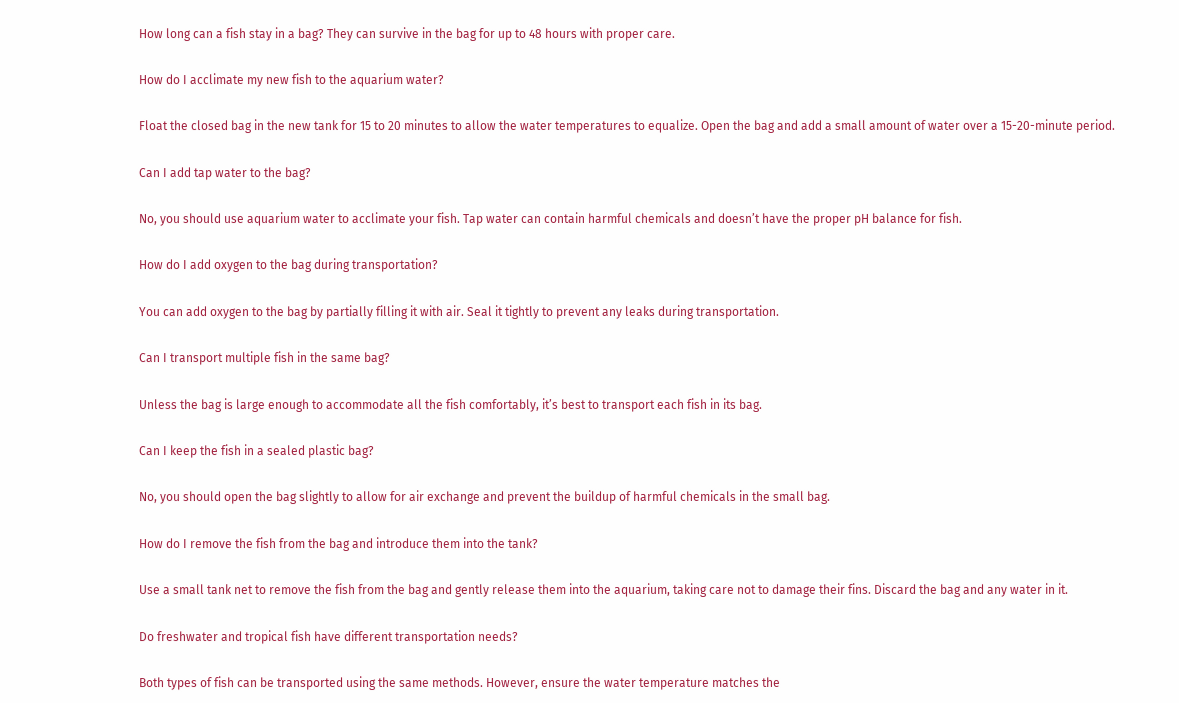How long can a fish stay in a bag? They can survive in the bag for up to 48 hours with proper care.

How do I acclimate my new fish to the aquarium water?

Float the closed bag in the new tank for 15 to 20 minutes to allow the water temperatures to equalize. Open the bag and add a small amount of water over a 15-20-minute period.

Can I add tap water to the bag?

No, you should use aquarium water to acclimate your fish. Tap water can contain harmful chemicals and doesn’t have the proper pH balance for fish.

How do I add oxygen to the bag during transportation?

You can add oxygen to the bag by partially filling it with air. Seal it tightly to prevent any leaks during transportation.

Can I transport multiple fish in the same bag?

Unless the bag is large enough to accommodate all the fish comfortably, it’s best to transport each fish in its bag.

Can I keep the fish in a sealed plastic bag?

No, you should open the bag slightly to allow for air exchange and prevent the buildup of harmful chemicals in the small bag.

How do I remove the fish from the bag and introduce them into the tank?

Use a small tank net to remove the fish from the bag and gently release them into the aquarium, taking care not to damage their fins. Discard the bag and any water in it.

Do freshwater and tropical fish have different transportation needs?

Both types of fish can be transported using the same methods. However, ensure the water temperature matches the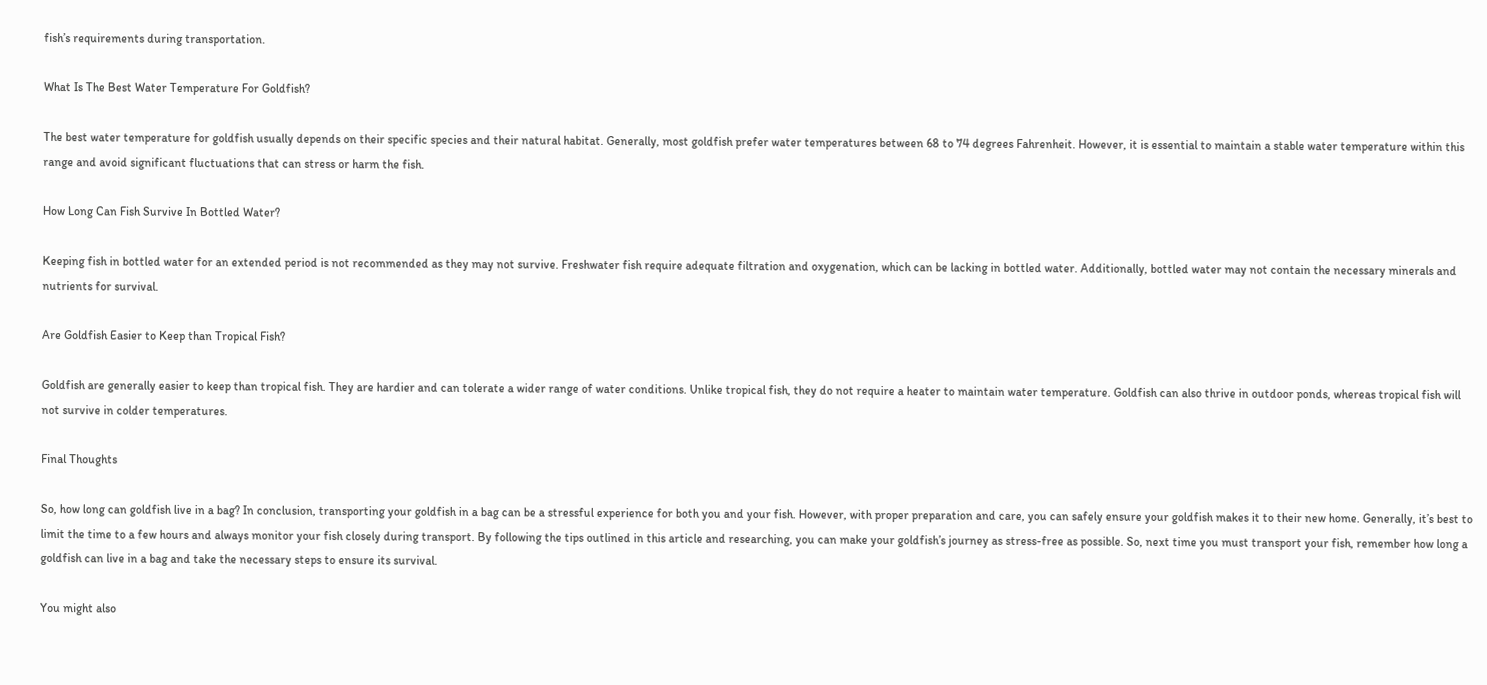fish’s requirements during transportation.

What Is The Best Water Temperature For Goldfish?

The best water temperature for goldfish usually depends on their specific species and their natural habitat. Generally, most goldfish prefer water temperatures between 68 to 74 degrees Fahrenheit. However, it is essential to maintain a stable water temperature within this range and avoid significant fluctuations that can stress or harm the fish.

How Long Can Fish Survive In Bottled Water?

Keeping fish in bottled water for an extended period is not recommended as they may not survive. Freshwater fish require adequate filtration and oxygenation, which can be lacking in bottled water. Additionally, bottled water may not contain the necessary minerals and nutrients for survival.

Are Goldfish Easier to Keep than Tropical Fish?

Goldfish are generally easier to keep than tropical fish. They are hardier and can tolerate a wider range of water conditions. Unlike tropical fish, they do not require a heater to maintain water temperature. Goldfish can also thrive in outdoor ponds, whereas tropical fish will not survive in colder temperatures.

Final Thoughts

So, how long can goldfish live in a bag? In conclusion, transporting your goldfish in a bag can be a stressful experience for both you and your fish. However, with proper preparation and care, you can safely ensure your goldfish makes it to their new home. Generally, it’s best to limit the time to a few hours and always monitor your fish closely during transport. By following the tips outlined in this article and researching, you can make your goldfish’s journey as stress-free as possible. So, next time you must transport your fish, remember how long a goldfish can live in a bag and take the necessary steps to ensure its survival.

You might also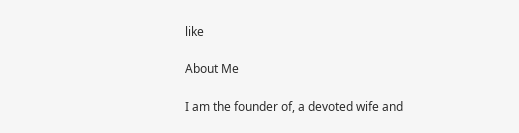like

About Me

I am the founder of, a devoted wife and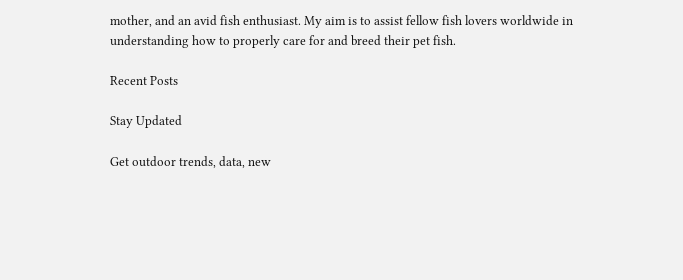mother, and an avid fish enthusiast. My aim is to assist fellow fish lovers worldwide in understanding how to properly care for and breed their pet fish.

Recent Posts

Stay Updated

Get outdoor trends, data, new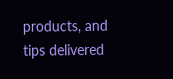products, and tips delivered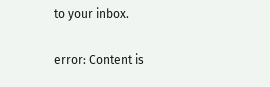to your inbox.

error: Content is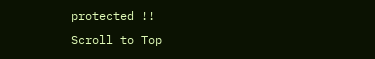protected !!
Scroll to Top